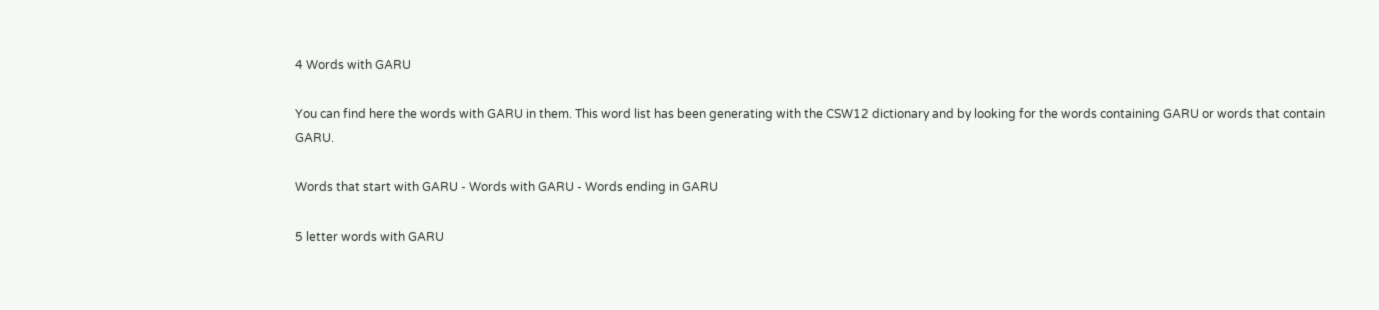4 Words with GARU

You can find here the words with GARU in them. This word list has been generating with the CSW12 dictionary and by looking for the words containing GARU or words that contain GARU.

Words that start with GARU - Words with GARU - Words ending in GARU

5 letter words with GARU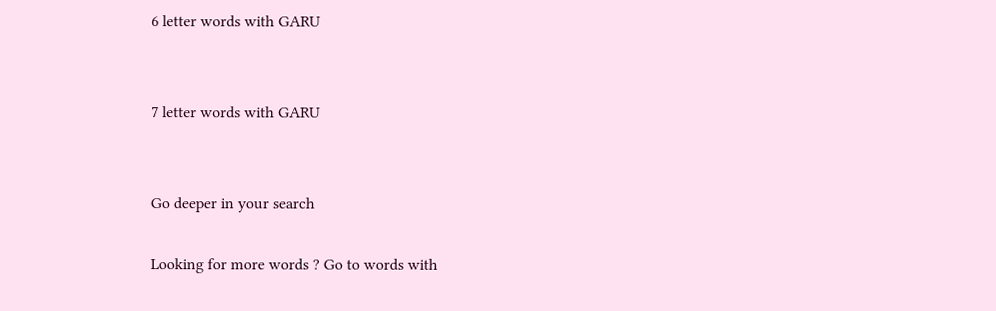6 letter words with GARU


7 letter words with GARU


Go deeper in your search

Looking for more words ? Go to words with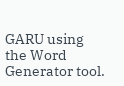GARU using the Word Generator tool.